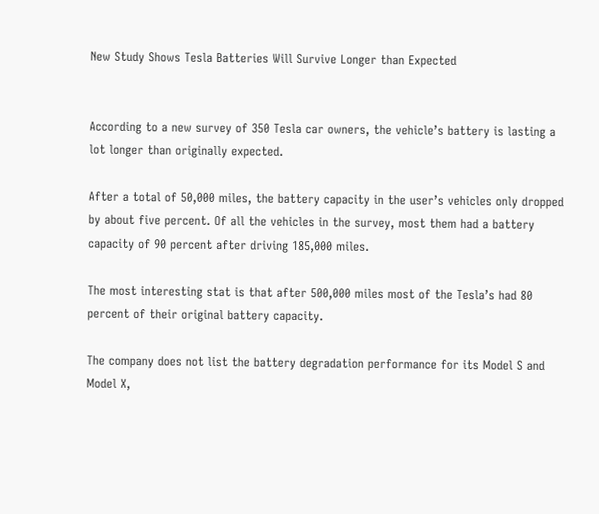New Study Shows Tesla Batteries Will Survive Longer than Expected


According to a new survey of 350 Tesla car owners, the vehicle’s battery is lasting a lot longer than originally expected.

After a total of 50,000 miles, the battery capacity in the user’s vehicles only dropped by about five percent. Of all the vehicles in the survey, most them had a battery capacity of 90 percent after driving 185,000 miles.

The most interesting stat is that after 500,000 miles most of the Tesla’s had 80 percent of their original battery capacity.

The company does not list the battery degradation performance for its Model S and Model X,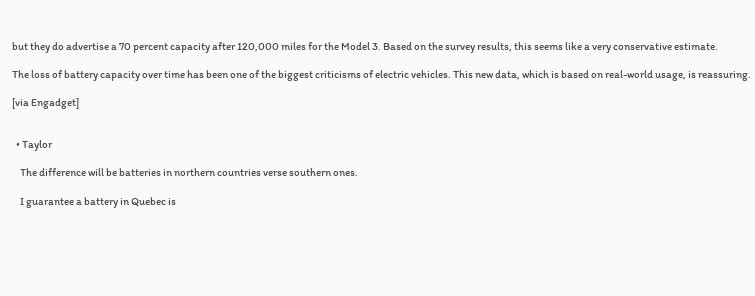but they do advertise a 70 percent capacity after 120,000 miles for the Model 3. Based on the survey results, this seems like a very conservative estimate.

The loss of battery capacity over time has been one of the biggest criticisms of electric vehicles. This new data, which is based on real-world usage, is reassuring.

[via Engadget]


  • Taylor

    The difference will be batteries in northern countries verse southern ones.

    I guarantee a battery in Quebec is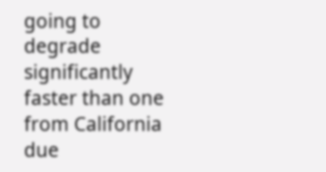going to degrade significantly faster than one from California due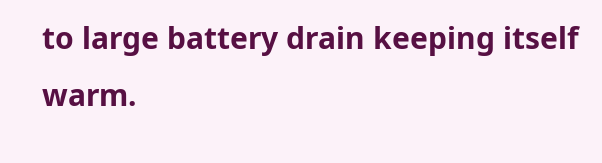to large battery drain keeping itself warm.